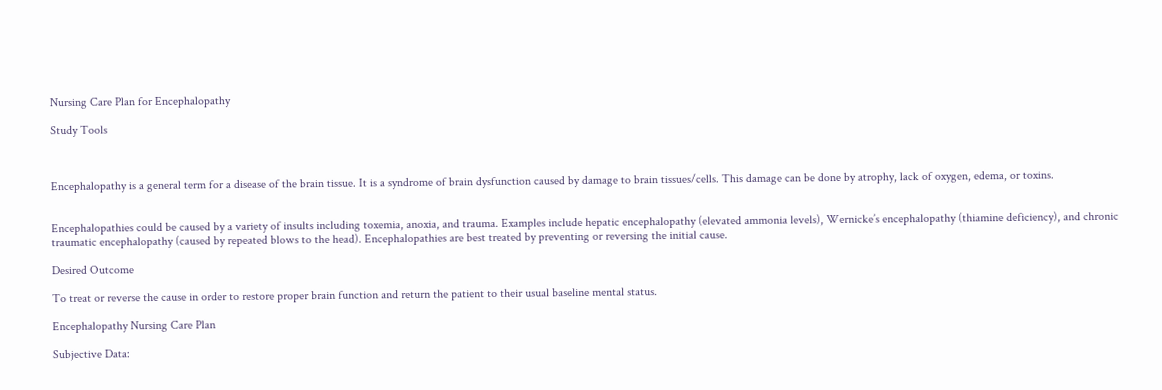Nursing Care Plan for Encephalopathy

Study Tools



Encephalopathy is a general term for a disease of the brain tissue. It is a syndrome of brain dysfunction caused by damage to brain tissues/cells. This damage can be done by atrophy, lack of oxygen, edema, or toxins.


Encephalopathies could be caused by a variety of insults including toxemia, anoxia, and trauma. Examples include hepatic encephalopathy (elevated ammonia levels), Wernicke’s encephalopathy (thiamine deficiency), and chronic traumatic encephalopathy (caused by repeated blows to the head). Encephalopathies are best treated by preventing or reversing the initial cause.

Desired Outcome

To treat or reverse the cause in order to restore proper brain function and return the patient to their usual baseline mental status.

Encephalopathy Nursing Care Plan

Subjective Data: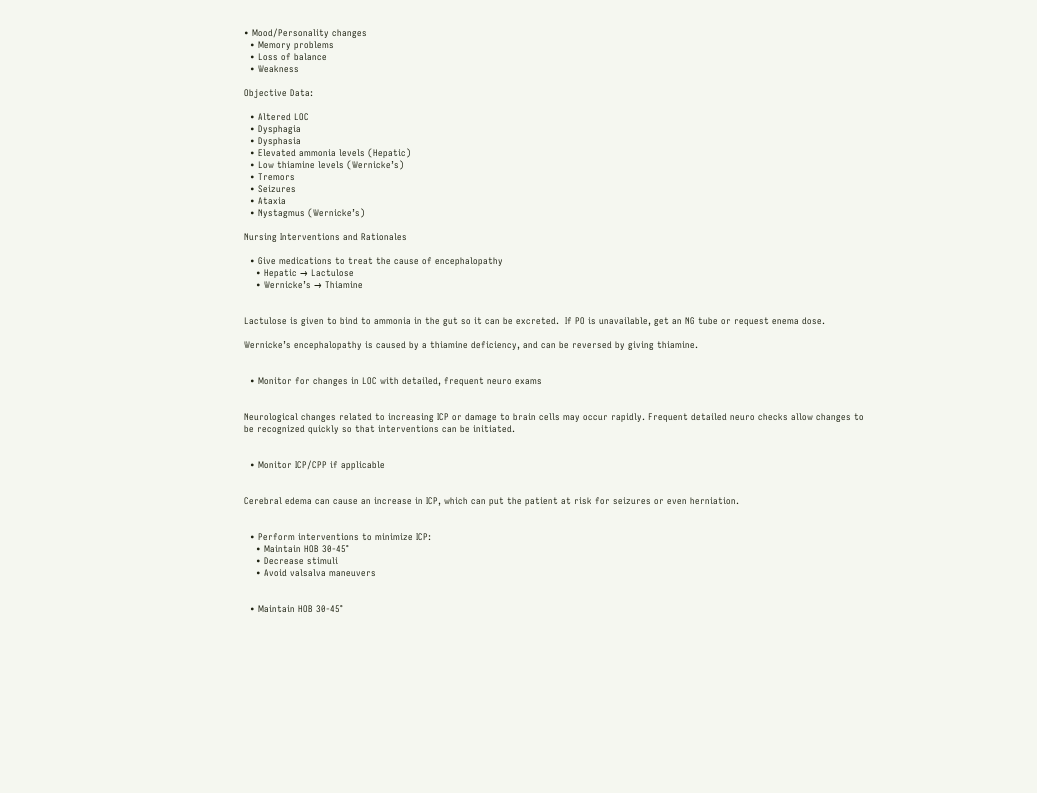• Mood/Personality changes
  • Memory problems
  • Loss of balance
  • Weakness

Objective Data:

  • Altered LOC
  • Dysphagia
  • Dysphasia
  • Elevated ammonia levels (Hepatic)
  • Low thiamine levels (Wernicke’s)
  • Tremors
  • Seizures
  • Ataxia
  • Nystagmus (Wernicke’s)

Nursing Interventions and Rationales

  • Give medications to treat the cause of encephalopathy
    • Hepatic → Lactulose
    • Wernicke’s → Thiamine


Lactulose is given to bind to ammonia in the gut so it can be excreted.  If PO is unavailable, get an NG tube or request enema dose.

Wernicke’s encephalopathy is caused by a thiamine deficiency, and can be reversed by giving thiamine.


  • Monitor for changes in LOC with detailed, frequent neuro exams


Neurological changes related to increasing ICP or damage to brain cells may occur rapidly. Frequent detailed neuro checks allow changes to be recognized quickly so that interventions can be initiated.


  • Monitor ICP/CPP if applicable


Cerebral edema can cause an increase in ICP, which can put the patient at risk for seizures or even herniation.


  • Perform interventions to minimize ICP:
    • Maintain HOB 30-45°
    • Decrease stimuli
    • Avoid valsalva maneuvers


  • Maintain HOB 30-45°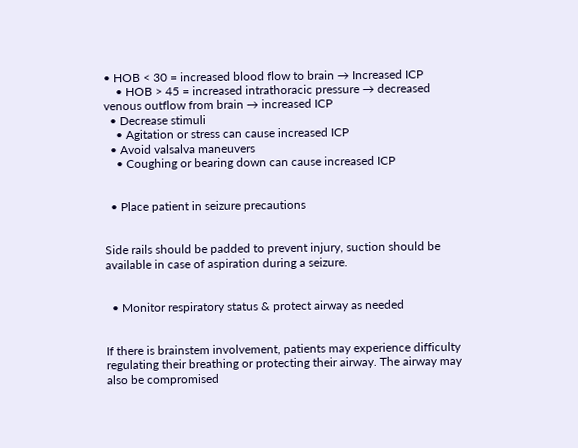• HOB < 30 = increased blood flow to brain → Increased ICP
    • HOB > 45 = increased intrathoracic pressure → decreased venous outflow from brain → increased ICP
  • Decrease stimuli
    • Agitation or stress can cause increased ICP
  • Avoid valsalva maneuvers
    • Coughing or bearing down can cause increased ICP


  • Place patient in seizure precautions


Side rails should be padded to prevent injury, suction should be available in case of aspiration during a seizure.


  • Monitor respiratory status & protect airway as needed


If there is brainstem involvement, patients may experience difficulty regulating their breathing or protecting their airway. The airway may also be compromised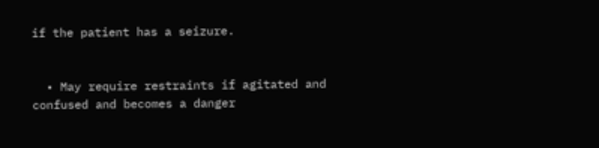if the patient has a seizure.


  • May require restraints if agitated and confused and becomes a danger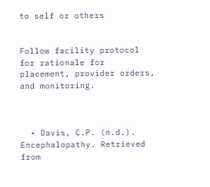to self or others


Follow facility protocol for rationale for placement, provider orders, and monitoring.



  • Davis, C.P. (n.d.). Encephalopathy. Retrieved from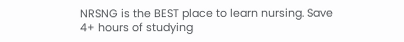NRSNG is the BEST place to learn nursing. Save 4+ hours of studying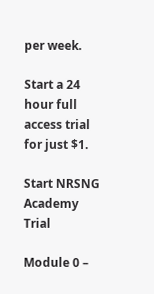per week.

Start a 24 hour full access trial for just $1.

Start NRSNG Academy Trial

Module 0 –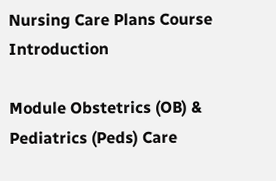Nursing Care Plans Course Introduction

Module Obstetrics (OB) & Pediatrics (Peds) Care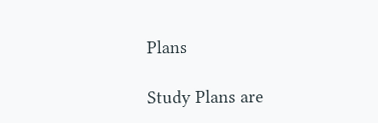Plans

Study Plans are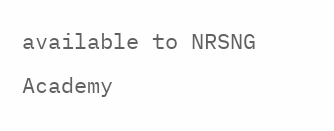available to NRSNG Academy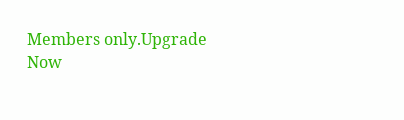Members only.Upgrade Now